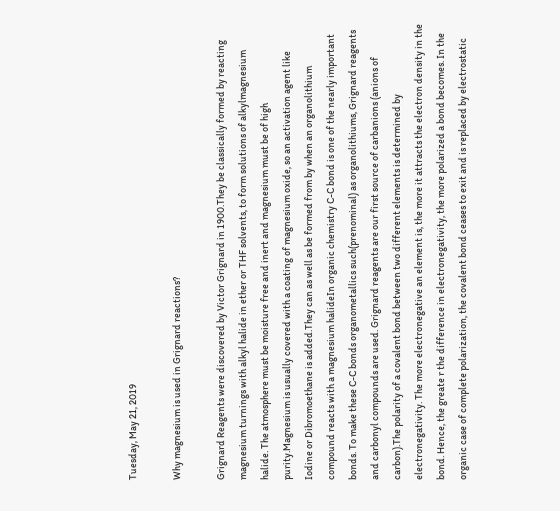Tuesday, May 21, 2019

Why magnesium is used in Grignard reactions?

Grignard Reagents were discovered by Victor Grignard in 1900.They be classically formed by reacting magnesium turnings with alkyl halide in ether or THF solvents, to form solutions of alkylmagnesium halide. The atmosphere must be moisture free and inert and magnesium must be of high purity.Magnesium is usually covered with a coating of magnesium oxide, so an activation agent like Iodine or Dibromoethane is added.They can as well as be formed from by when an organolithium compound reacts with a magnesium halideIn organic chemistry C-C bond is one of the nearly important bonds. To make these C-C bonds organometallics such(prenominal) as organolithiums, Grignard reagents and carbonyl compounds are used. Grignard reagents are our first source of carbanions (anions of carbon).The polarity of a covalent bond between two different elements is determined by electronegativity. The more electronegative an element is, the more it attracts the electron density in the bond. Hence, the greate r the difference in electronegativity, the more polarized a bond becomes. In the organic case of complete polarization, the covalent bond ceases to exit and is replaced by electrostatic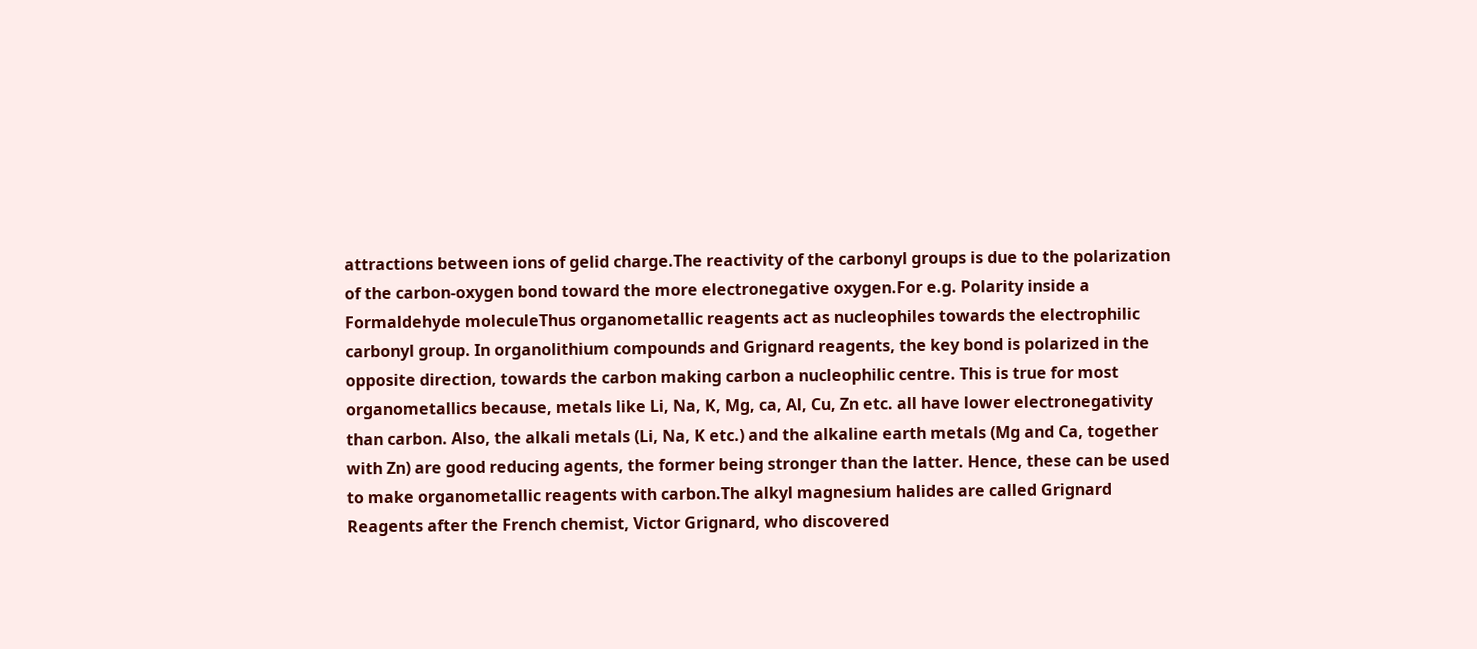attractions between ions of gelid charge.The reactivity of the carbonyl groups is due to the polarization of the carbon-oxygen bond toward the more electronegative oxygen.For e.g. Polarity inside a Formaldehyde moleculeThus organometallic reagents act as nucleophiles towards the electrophilic carbonyl group. In organolithium compounds and Grignard reagents, the key bond is polarized in the opposite direction, towards the carbon making carbon a nucleophilic centre. This is true for most organometallics because, metals like Li, Na, K, Mg, ca, Al, Cu, Zn etc. all have lower electronegativity than carbon. Also, the alkali metals (Li, Na, K etc.) and the alkaline earth metals (Mg and Ca, together with Zn) are good reducing agents, the former being stronger than the latter. Hence, these can be used to make organometallic reagents with carbon.The alkyl magnesium halides are called Grignard Reagents after the French chemist, Victor Grignard, who discovered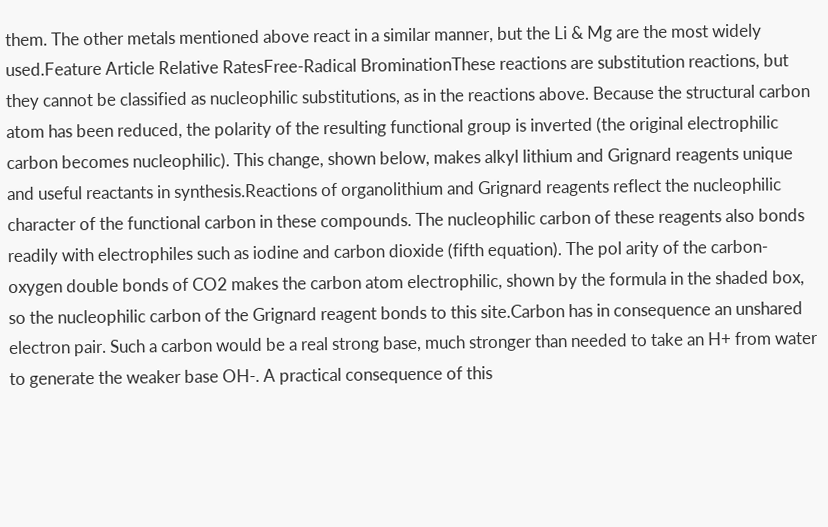them. The other metals mentioned above react in a similar manner, but the Li & Mg are the most widely used.Feature Article Relative RatesFree-Radical BrominationThese reactions are substitution reactions, but they cannot be classified as nucleophilic substitutions, as in the reactions above. Because the structural carbon atom has been reduced, the polarity of the resulting functional group is inverted (the original electrophilic carbon becomes nucleophilic). This change, shown below, makes alkyl lithium and Grignard reagents unique and useful reactants in synthesis.Reactions of organolithium and Grignard reagents reflect the nucleophilic character of the functional carbon in these compounds. The nucleophilic carbon of these reagents also bonds readily with electrophiles such as iodine and carbon dioxide (fifth equation). The pol arity of the carbon-oxygen double bonds of CO2 makes the carbon atom electrophilic, shown by the formula in the shaded box, so the nucleophilic carbon of the Grignard reagent bonds to this site.Carbon has in consequence an unshared electron pair. Such a carbon would be a real strong base, much stronger than needed to take an H+ from water to generate the weaker base OH-. A practical consequence of this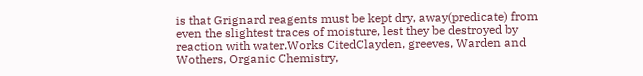is that Grignard reagents must be kept dry, away(predicate) from even the slightest traces of moisture, lest they be destroyed by reaction with water.Works CitedClayden, greeves, Warden and Wothers, Organic Chemistry,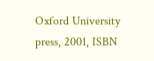Oxford University press, 2001, ISBN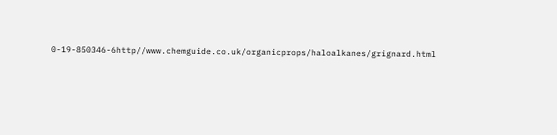0-19-850346-6http//www.chemguide.co.uk/organicprops/haloalkanes/grignard.html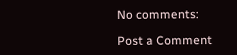No comments:

Post a Comment